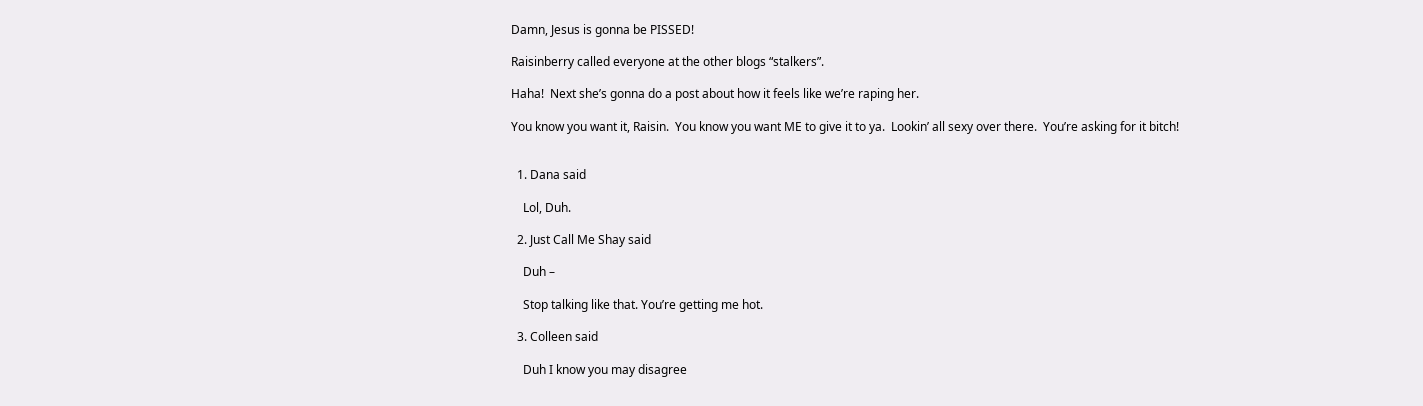Damn, Jesus is gonna be PISSED!

Raisinberry called everyone at the other blogs “stalkers”.

Haha!  Next she’s gonna do a post about how it feels like we’re raping her.

You know you want it, Raisin.  You know you want ME to give it to ya.  Lookin’ all sexy over there.  You’re asking for it bitch!


  1. Dana said

    Lol, Duh.

  2. Just Call Me Shay said

    Duh –

    Stop talking like that. You’re getting me hot.

  3. Colleen said

    Duh I know you may disagree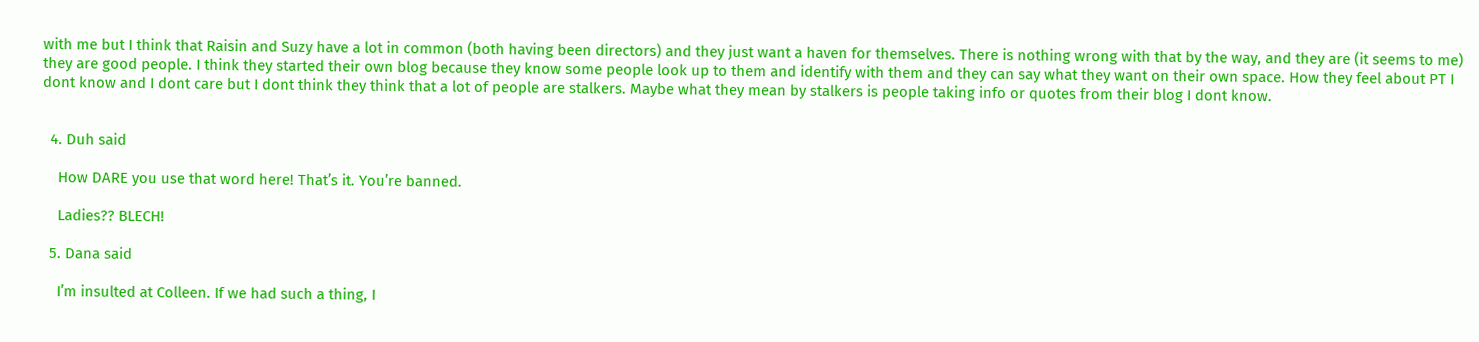with me but I think that Raisin and Suzy have a lot in common (both having been directors) and they just want a haven for themselves. There is nothing wrong with that by the way, and they are (it seems to me) they are good people. I think they started their own blog because they know some people look up to them and identify with them and they can say what they want on their own space. How they feel about PT I dont know and I dont care but I dont think they think that a lot of people are stalkers. Maybe what they mean by stalkers is people taking info or quotes from their blog I dont know.


  4. Duh said

    How DARE you use that word here! That’s it. You’re banned.

    Ladies?? BLECH!

  5. Dana said

    I’m insulted at Colleen. If we had such a thing, I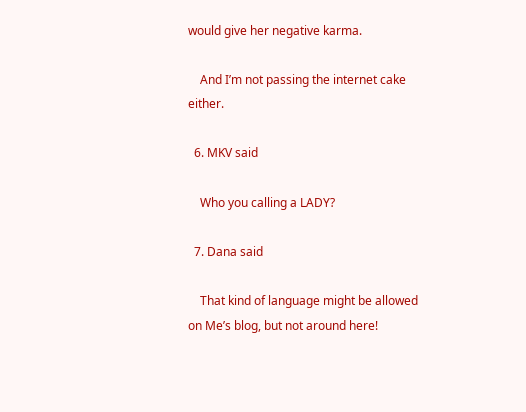would give her negative karma.

    And I’m not passing the internet cake either.

  6. MKV said

    Who you calling a LADY?

  7. Dana said

    That kind of language might be allowed on Me’s blog, but not around here!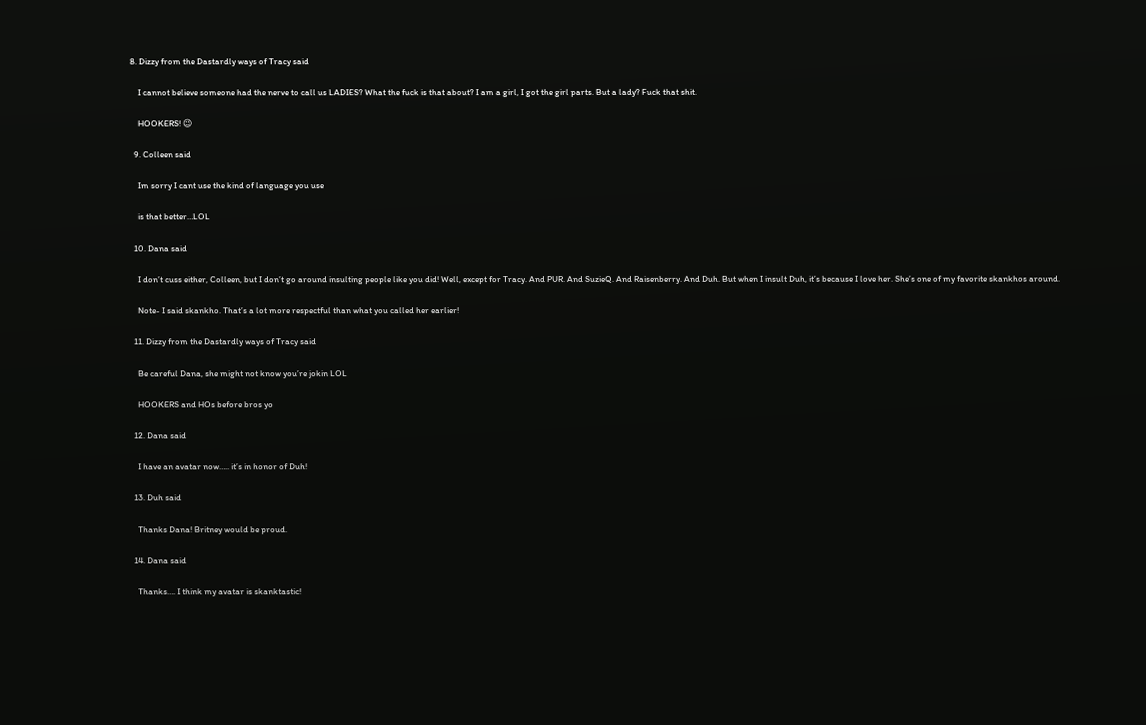8. Dizzy from the Dastardly ways of Tracy said

    I cannot believe someone had the nerve to call us LADIES? What the fuck is that about? I am a girl, I got the girl parts. But a lady? Fuck that shit.

    HOOKERS! 😉

  9. Colleen said

    Im sorry I cant use the kind of language you use

    is that better…LOL

  10. Dana said

    I don’t cuss either, Colleen, but I don’t go around insulting people like you did! Well, except for Tracy. And PUR. And SuzieQ. And Raisenberry. And Duh. But when I insult Duh, it’s because I love her. She’s one of my favorite skankhos around.

    Note- I said skankho. That’s a lot more respectful than what you called her earlier!

  11. Dizzy from the Dastardly ways of Tracy said

    Be careful Dana, she might not know you’re jokin LOL

    HOOKERS and HOs before bros yo

  12. Dana said

    I have an avatar now….. it’s in honor of Duh!

  13. Duh said

    Thanks Dana! Britney would be proud.

  14. Dana said

    Thanks…. I think my avatar is skanktastic!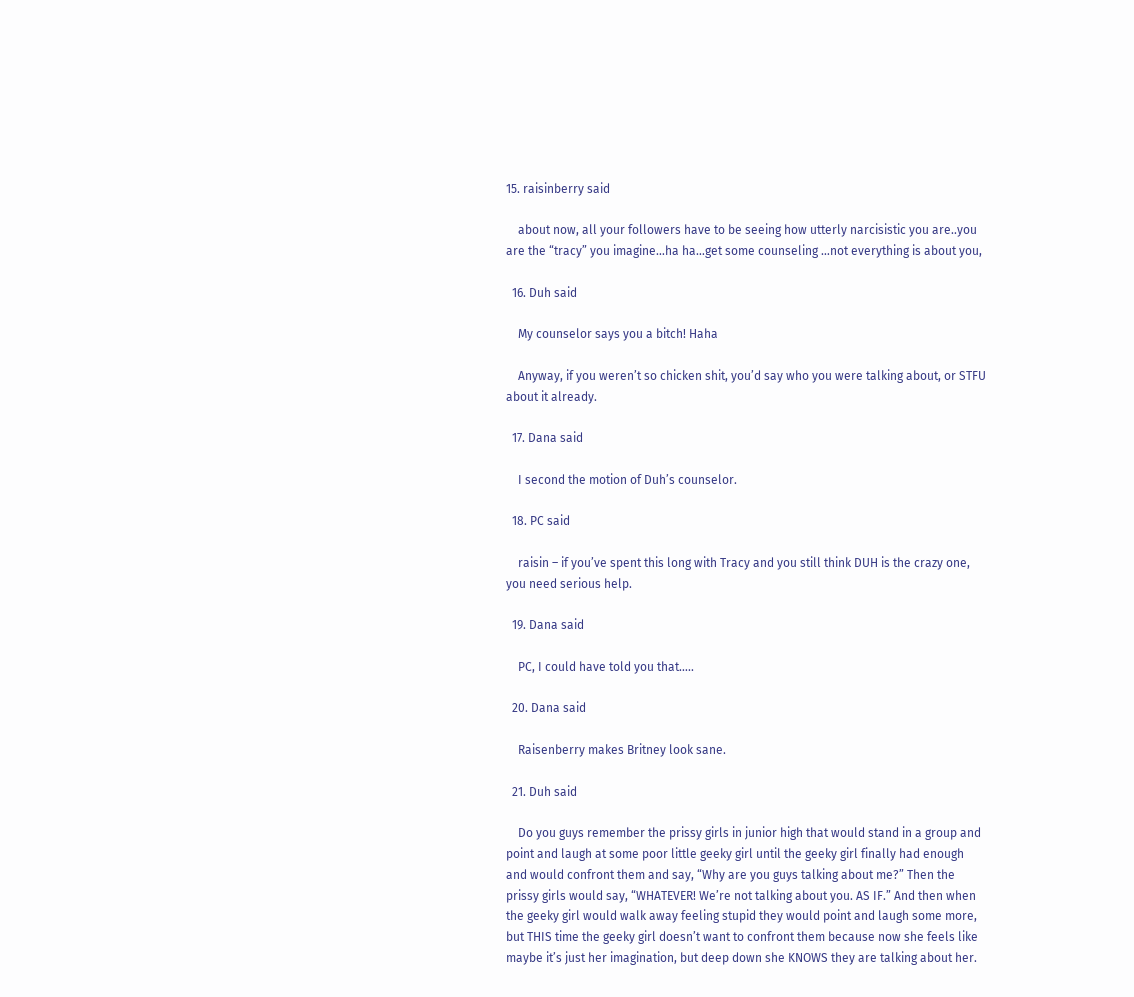15. raisinberry said

    about now, all your followers have to be seeing how utterly narcisistic you are..you are the “tracy” you imagine…ha ha…get some counseling …not everything is about you,

  16. Duh said

    My counselor says you a bitch! Haha

    Anyway, if you weren’t so chicken shit, you’d say who you were talking about, or STFU about it already.

  17. Dana said

    I second the motion of Duh’s counselor.

  18. PC said

    raisin – if you’ve spent this long with Tracy and you still think DUH is the crazy one, you need serious help.

  19. Dana said

    PC, I could have told you that…..

  20. Dana said

    Raisenberry makes Britney look sane.

  21. Duh said

    Do you guys remember the prissy girls in junior high that would stand in a group and point and laugh at some poor little geeky girl until the geeky girl finally had enough and would confront them and say, “Why are you guys talking about me?” Then the prissy girls would say, “WHATEVER! We’re not talking about you. AS IF.” And then when the geeky girl would walk away feeling stupid they would point and laugh some more, but THIS time the geeky girl doesn’t want to confront them because now she feels like maybe it’s just her imagination, but deep down she KNOWS they are talking about her.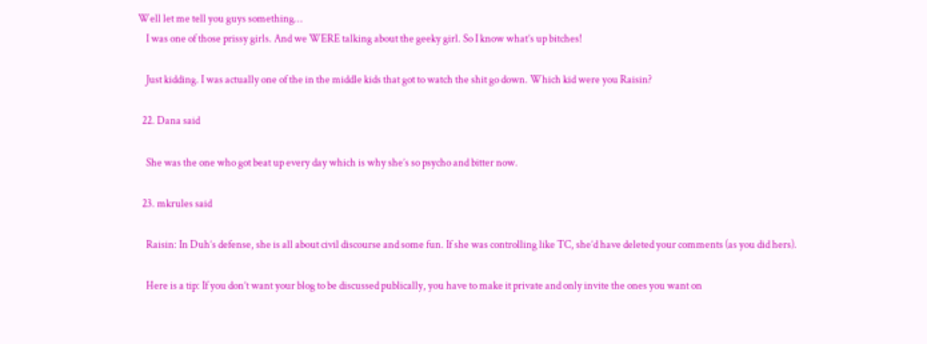Well let me tell you guys something…
    I was one of those prissy girls. And we WERE talking about the geeky girl. So I know what’s up bitches!

    Just kidding. I was actually one of the in the middle kids that got to watch the shit go down. Which kid were you Raisin?

  22. Dana said

    She was the one who got beat up every day which is why she’s so psycho and bitter now.

  23. mkrules said

    Raisin: In Duh’s defense, she is all about civil discourse and some fun. If she was controlling like TC, she’d have deleted your comments (as you did hers).

    Here is a tip: If you don’t want your blog to be discussed publically, you have to make it private and only invite the ones you want on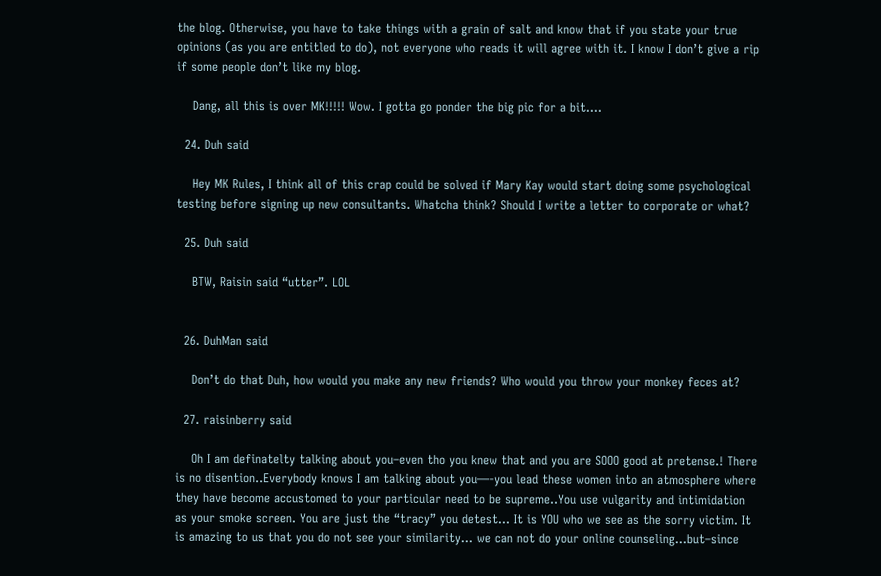the blog. Otherwise, you have to take things with a grain of salt and know that if you state your true opinions (as you are entitled to do), not everyone who reads it will agree with it. I know I don’t give a rip if some people don’t like my blog.

    Dang, all this is over MK!!!!! Wow. I gotta go ponder the big pic for a bit….

  24. Duh said

    Hey MK Rules, I think all of this crap could be solved if Mary Kay would start doing some psychological testing before signing up new consultants. Whatcha think? Should I write a letter to corporate or what?

  25. Duh said

    BTW, Raisin said “utter”. LOL


  26. DuhMan said

    Don’t do that Duh, how would you make any new friends? Who would you throw your monkey feces at?

  27. raisinberry said

    Oh I am definatelty talking about you–even tho you knew that and you are SOOO good at pretense.! There is no disention..Everybody knows I am talking about you—-you lead these women into an atmosphere where they have become accustomed to your particular need to be supreme..You use vulgarity and intimidation as your smoke screen. You are just the “tracy” you detest… It is YOU who we see as the sorry victim. It is amazing to us that you do not see your similarity… we can not do your online counseling…but–since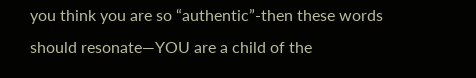you think you are so “authentic”-then these words should resonate—YOU are a child of the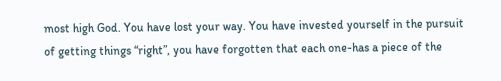most high God. You have lost your way. You have invested yourself in the pursuit of getting things “right”, you have forgotten that each one-has a piece of the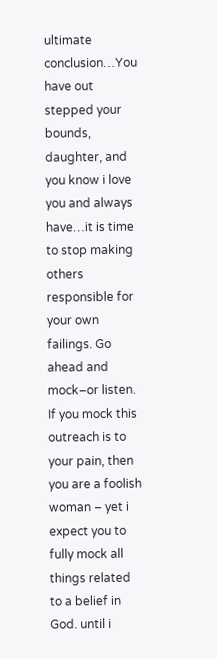ultimate conclusion…You have out stepped your bounds, daughter, and you know i love you and always have…it is time to stop making others responsible for your own failings. Go ahead and mock–or listen. If you mock this outreach is to your pain, then you are a foolish woman – yet i expect you to fully mock all things related to a belief in God. until i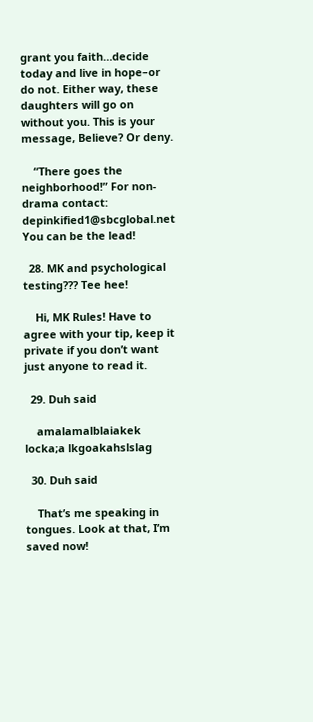grant you faith…decide today and live in hope–or do not. Either way, these daughters will go on without you. This is your message, Believe? Or deny.

    “There goes the neighborhood!” For non-drama contact: depinkified1@sbcglobal.net You can be the lead!

  28. MK and psychological testing??? Tee hee!

    Hi, MK Rules! Have to agree with your tip, keep it private if you don’t want just anyone to read it.

  29. Duh said

    amalamalblaiakek locka;a lkgoakahslslag

  30. Duh said

    That’s me speaking in tongues. Look at that, I’m saved now!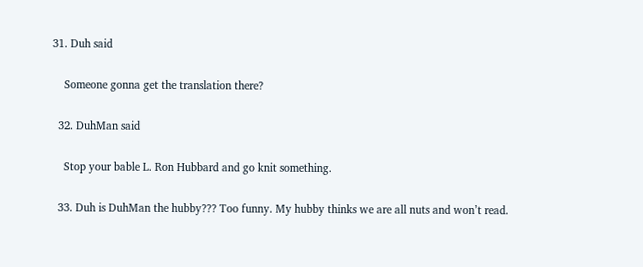31. Duh said

    Someone gonna get the translation there?

  32. DuhMan said

    Stop your bable L. Ron Hubbard and go knit something.

  33. Duh is DuhMan the hubby??? Too funny. My hubby thinks we are all nuts and won’t read.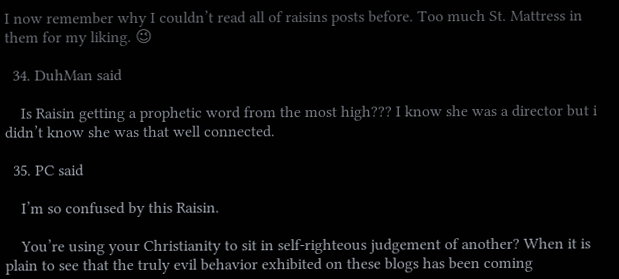I now remember why I couldn’t read all of raisins posts before. Too much St. Mattress in them for my liking. 😉

  34. DuhMan said

    Is Raisin getting a prophetic word from the most high??? I know she was a director but i didn’t know she was that well connected.

  35. PC said

    I’m so confused by this Raisin.

    You’re using your Christianity to sit in self-righteous judgement of another? When it is plain to see that the truly evil behavior exhibited on these blogs has been coming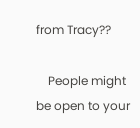from Tracy??

    People might be open to your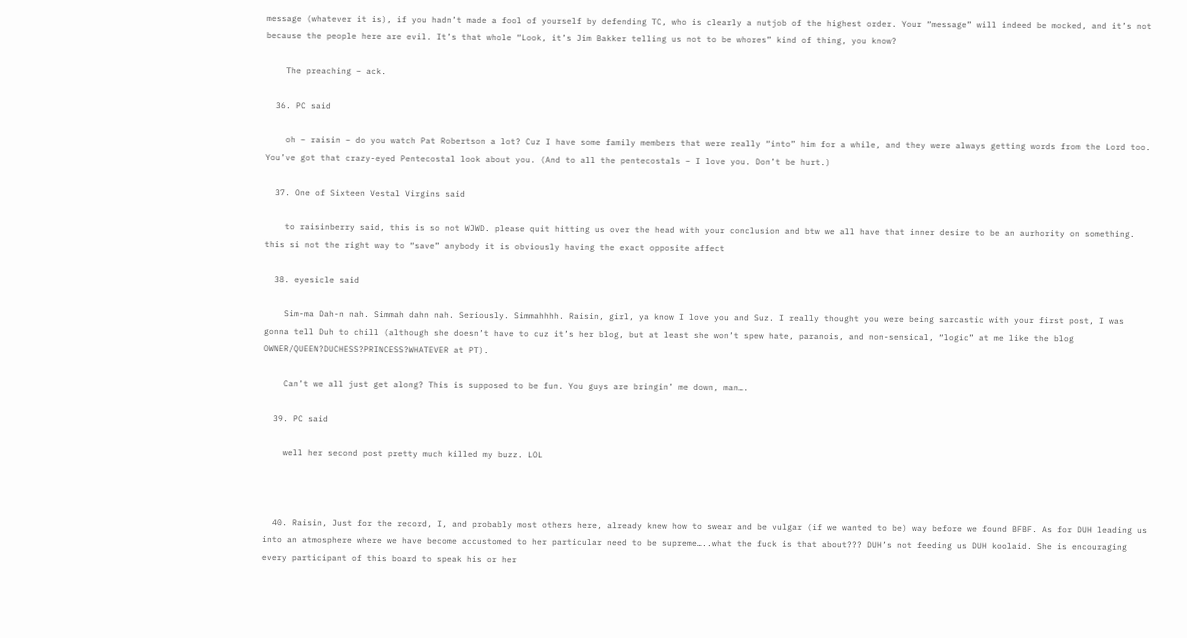message (whatever it is), if you hadn’t made a fool of yourself by defending TC, who is clearly a nutjob of the highest order. Your “message” will indeed be mocked, and it’s not because the people here are evil. It’s that whole “Look, it’s Jim Bakker telling us not to be whores” kind of thing, you know?

    The preaching – ack.

  36. PC said

    oh – raisin – do you watch Pat Robertson a lot? Cuz I have some family members that were really “into” him for a while, and they were always getting words from the Lord too. You’ve got that crazy-eyed Pentecostal look about you. (And to all the pentecostals – I love you. Don’t be hurt.)

  37. One of Sixteen Vestal Virgins said

    to raisinberry said, this is so not WJWD. please quit hitting us over the head with your conclusion and btw we all have that inner desire to be an aurhority on something. this si not the right way to “save” anybody it is obviously having the exact opposite affect

  38. eyesicle said

    Sim-ma Dah-n nah. Simmah dahn nah. Seriously. Simmahhhh. Raisin, girl, ya know I love you and Suz. I really thought you were being sarcastic with your first post, I was gonna tell Duh to chill (although she doesn’t have to cuz it’s her blog, but at least she won’t spew hate, paranois, and non-sensical, “logic” at me like the blog OWNER/QUEEN?DUCHESS?PRINCESS?WHATEVER at PT).

    Can’t we all just get along? This is supposed to be fun. You guys are bringin’ me down, man….

  39. PC said

    well her second post pretty much killed my buzz. LOL



  40. Raisin, Just for the record, I, and probably most others here, already knew how to swear and be vulgar (if we wanted to be) way before we found BFBF. As for DUH leading us into an atmosphere where we have become accustomed to her particular need to be supreme…..what the fuck is that about??? DUH’s not feeding us DUH koolaid. She is encouraging every participant of this board to speak his or her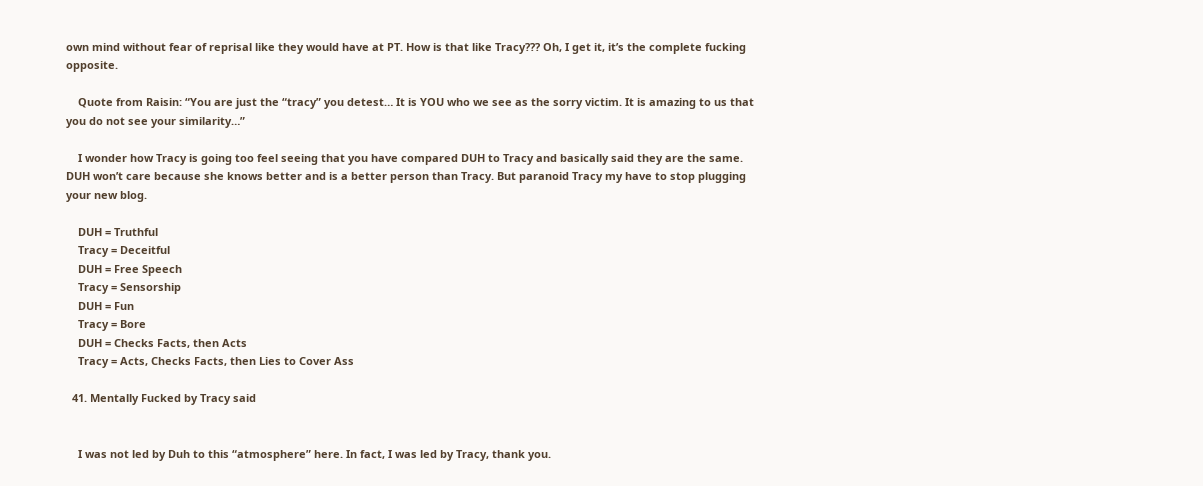own mind without fear of reprisal like they would have at PT. How is that like Tracy??? Oh, I get it, it’s the complete fucking opposite.

    Quote from Raisin: “You are just the “tracy” you detest… It is YOU who we see as the sorry victim. It is amazing to us that you do not see your similarity…”

    I wonder how Tracy is going too feel seeing that you have compared DUH to Tracy and basically said they are the same. DUH won’t care because she knows better and is a better person than Tracy. But paranoid Tracy my have to stop plugging your new blog.

    DUH = Truthful
    Tracy = Deceitful
    DUH = Free Speech
    Tracy = Sensorship
    DUH = Fun
    Tracy = Bore
    DUH = Checks Facts, then Acts
    Tracy = Acts, Checks Facts, then Lies to Cover Ass

  41. Mentally Fucked by Tracy said


    I was not led by Duh to this “atmosphere” here. In fact, I was led by Tracy, thank you.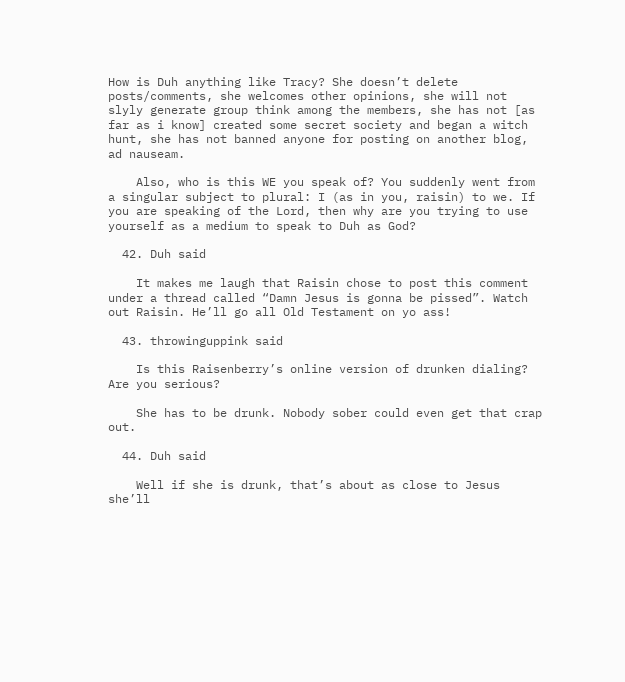How is Duh anything like Tracy? She doesn’t delete posts/comments, she welcomes other opinions, she will not slyly generate group think among the members, she has not [as far as i know] created some secret society and began a witch hunt, she has not banned anyone for posting on another blog, ad nauseam.

    Also, who is this WE you speak of? You suddenly went from a singular subject to plural: I (as in you, raisin) to we. If you are speaking of the Lord, then why are you trying to use yourself as a medium to speak to Duh as God?

  42. Duh said

    It makes me laugh that Raisin chose to post this comment under a thread called “Damn Jesus is gonna be pissed”. Watch out Raisin. He’ll go all Old Testament on yo ass!

  43. throwinguppink said

    Is this Raisenberry’s online version of drunken dialing? Are you serious?

    She has to be drunk. Nobody sober could even get that crap out.

  44. Duh said

    Well if she is drunk, that’s about as close to Jesus she’ll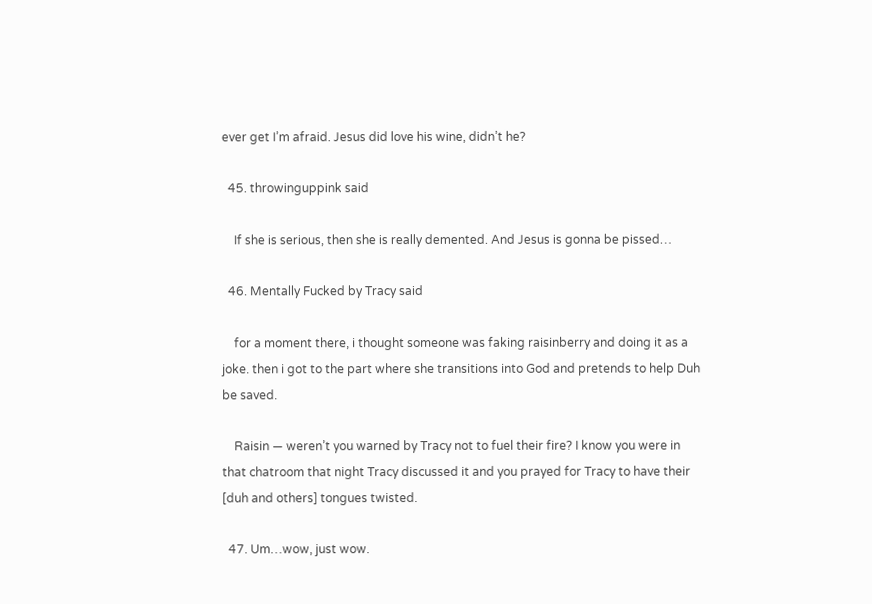ever get I’m afraid. Jesus did love his wine, didn’t he?

  45. throwinguppink said

    If she is serious, then she is really demented. And Jesus is gonna be pissed…

  46. Mentally Fucked by Tracy said

    for a moment there, i thought someone was faking raisinberry and doing it as a joke. then i got to the part where she transitions into God and pretends to help Duh be saved.

    Raisin — weren’t you warned by Tracy not to fuel their fire? I know you were in that chatroom that night Tracy discussed it and you prayed for Tracy to have their [duh and others] tongues twisted.

  47. Um…wow, just wow.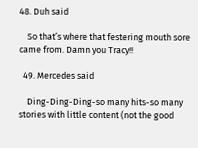48. Duh said

    So that’s where that festering mouth sore came from. Damn you Tracy!!

  49. Mercedes said

    Ding-Ding-Ding-so many hits-so many stories with little content (not the good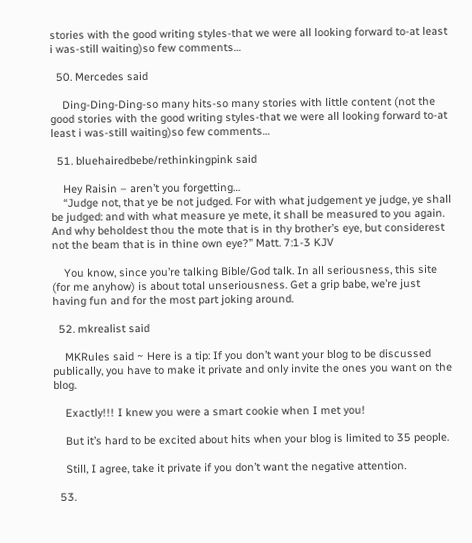stories with the good writing styles-that we were all looking forward to-at least i was-still waiting)so few comments…

  50. Mercedes said

    Ding-Ding-Ding-so many hits-so many stories with little content (not the good stories with the good writing styles-that we were all looking forward to-at least i was-still waiting)so few comments…

  51. bluehairedbebe/rethinkingpink said

    Hey Raisin – aren’t you forgetting…
    “Judge not, that ye be not judged. For with what judgement ye judge, ye shall be judged: and with what measure ye mete, it shall be measured to you again. And why beholdest thou the mote that is in thy brother’s eye, but considerest not the beam that is in thine own eye?” Matt. 7:1-3 KJV

    You know, since you’re talking Bible/God talk. In all seriousness, this site (for me anyhow) is about total unseriousness. Get a grip babe, we’re just having fun and for the most part joking around.

  52. mkrealist said

    MKRules said ~ Here is a tip: If you don’t want your blog to be discussed publically, you have to make it private and only invite the ones you want on the blog.

    Exactly!!! I knew you were a smart cookie when I met you!

    But it’s hard to be excited about hits when your blog is limited to 35 people.

    Still, I agree, take it private if you don’t want the negative attention.

  53.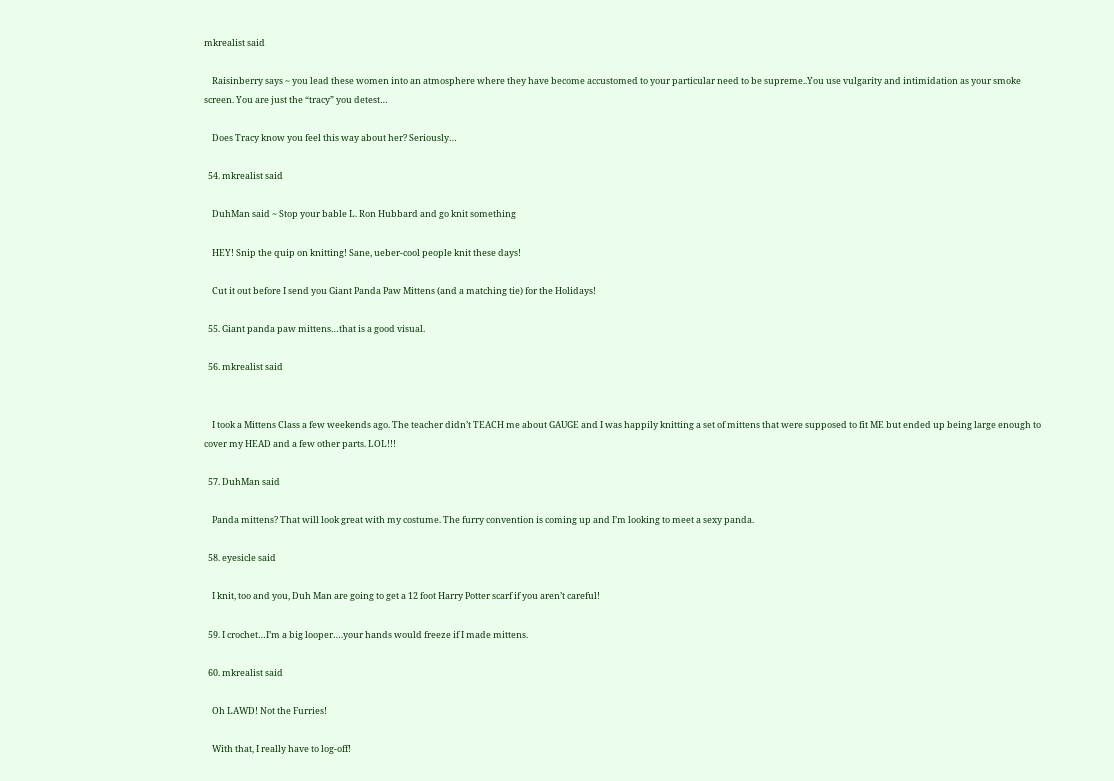mkrealist said

    Raisinberry says ~ you lead these women into an atmosphere where they have become accustomed to your particular need to be supreme..You use vulgarity and intimidation as your smoke screen. You are just the “tracy” you detest…

    Does Tracy know you feel this way about her? Seriously…

  54. mkrealist said

    DuhMan said ~ Stop your bable L. Ron Hubbard and go knit something

    HEY! Snip the quip on knitting! Sane, ueber-cool people knit these days!

    Cut it out before I send you Giant Panda Paw Mittens (and a matching tie) for the Holidays!

  55. Giant panda paw mittens…that is a good visual.

  56. mkrealist said


    I took a Mittens Class a few weekends ago. The teacher didn’t TEACH me about GAUGE and I was happily knitting a set of mittens that were supposed to fit ME but ended up being large enough to cover my HEAD and a few other parts. LOL!!!

  57. DuhMan said

    Panda mittens? That will look great with my costume. The furry convention is coming up and I’m looking to meet a sexy panda.

  58. eyesicle said

    I knit, too and you, Duh Man are going to get a 12 foot Harry Potter scarf if you aren’t careful!

  59. I crochet…I’m a big looper….your hands would freeze if I made mittens.

  60. mkrealist said

    Oh LAWD! Not the Furries!

    With that, I really have to log-off!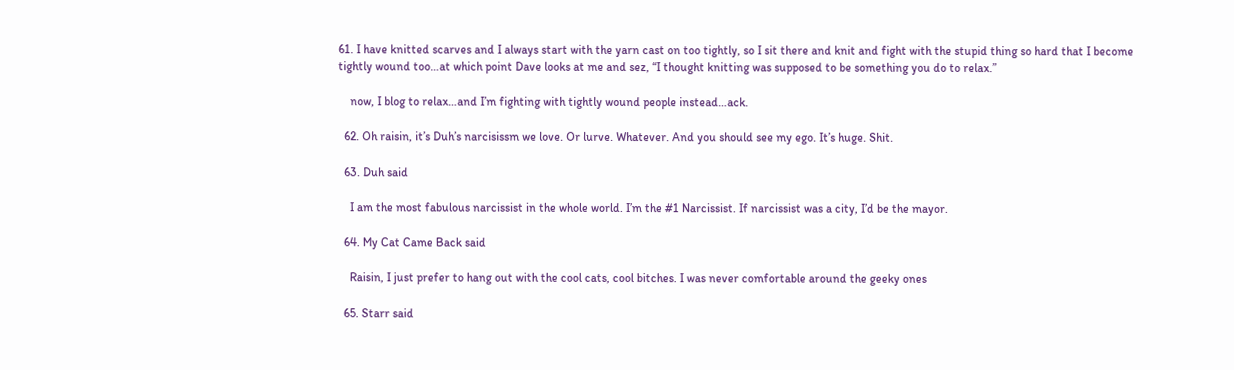61. I have knitted scarves and I always start with the yarn cast on too tightly, so I sit there and knit and fight with the stupid thing so hard that I become tightly wound too…at which point Dave looks at me and sez, “I thought knitting was supposed to be something you do to relax.”

    now, I blog to relax…and I’m fighting with tightly wound people instead…ack.

  62. Oh raisin, it’s Duh’s narcisissm we love. Or lurve. Whatever. And you should see my ego. It’s huge. Shit.

  63. Duh said

    I am the most fabulous narcissist in the whole world. I’m the #1 Narcissist. If narcissist was a city, I’d be the mayor.

  64. My Cat Came Back said

    Raisin, I just prefer to hang out with the cool cats, cool bitches. I was never comfortable around the geeky ones

  65. Starr said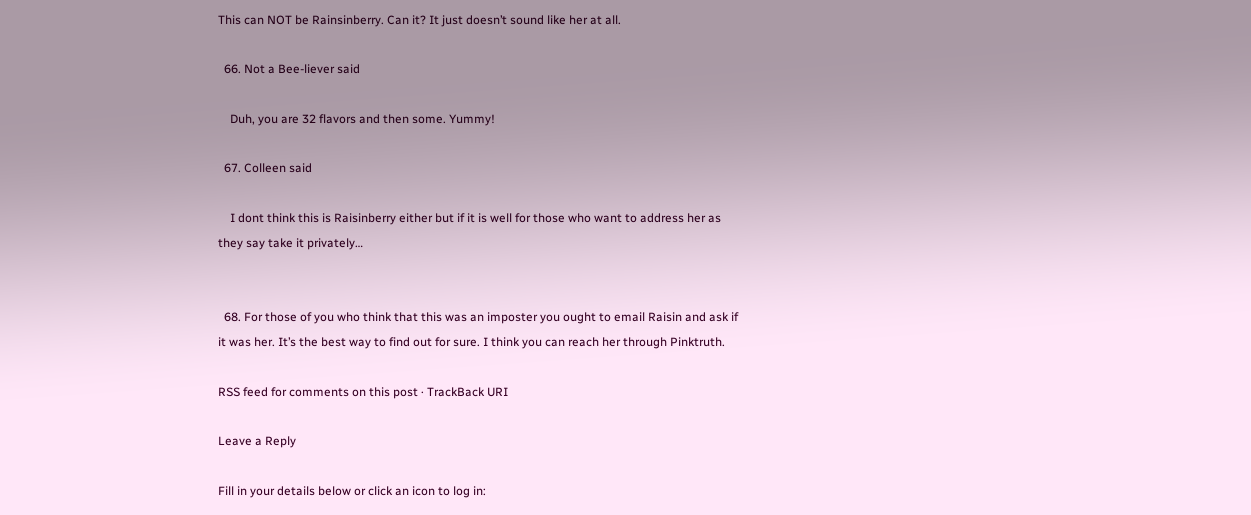This can NOT be Rainsinberry. Can it? It just doesn’t sound like her at all.

  66. Not a Bee-liever said

    Duh, you are 32 flavors and then some. Yummy!

  67. Colleen said

    I dont think this is Raisinberry either but if it is well for those who want to address her as they say take it privately…


  68. For those of you who think that this was an imposter you ought to email Raisin and ask if it was her. It’s the best way to find out for sure. I think you can reach her through Pinktruth.

RSS feed for comments on this post · TrackBack URI

Leave a Reply

Fill in your details below or click an icon to log in: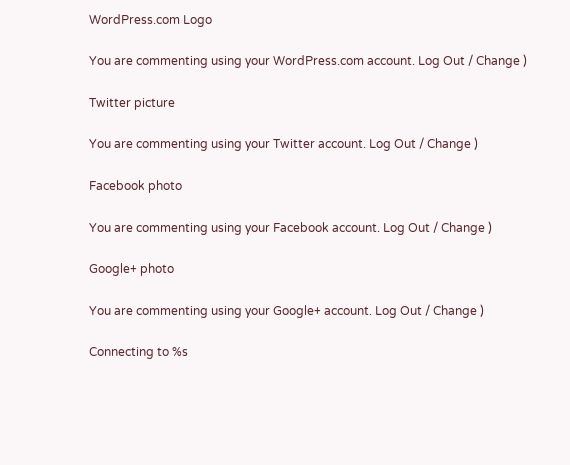WordPress.com Logo

You are commenting using your WordPress.com account. Log Out / Change )

Twitter picture

You are commenting using your Twitter account. Log Out / Change )

Facebook photo

You are commenting using your Facebook account. Log Out / Change )

Google+ photo

You are commenting using your Google+ account. Log Out / Change )

Connecting to %s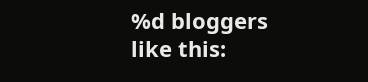%d bloggers like this: